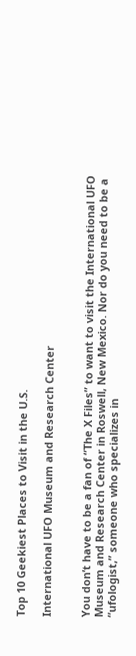Top 10 Geekiest Places to Visit in the U.S.

International UFO Museum and Research Center


You don’t have to be a fan of “The X Files” to want to visit the International UFO Museum and Research Center in Roswell, New Mexico. Nor do you need to be a “ufologist,” someone who specializes in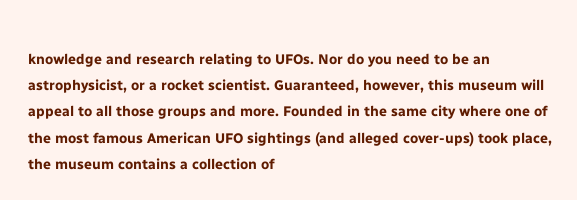knowledge and research relating to UFOs. Nor do you need to be an astrophysicist, or a rocket scientist. Guaranteed, however, this museum will appeal to all those groups and more. Founded in the same city where one of the most famous American UFO sightings (and alleged cover-ups) took place, the museum contains a collection of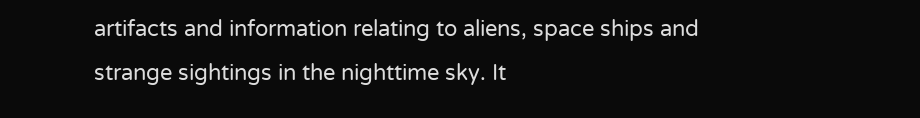artifacts and information relating to aliens, space ships and strange sightings in the nighttime sky. It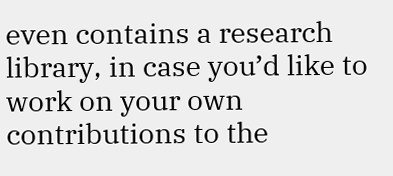even contains a research library, in case you’d like to work on your own contributions to the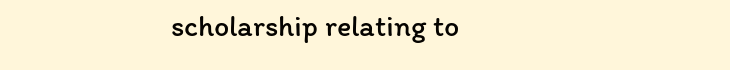scholarship relating to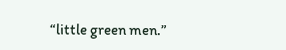“little green men.”